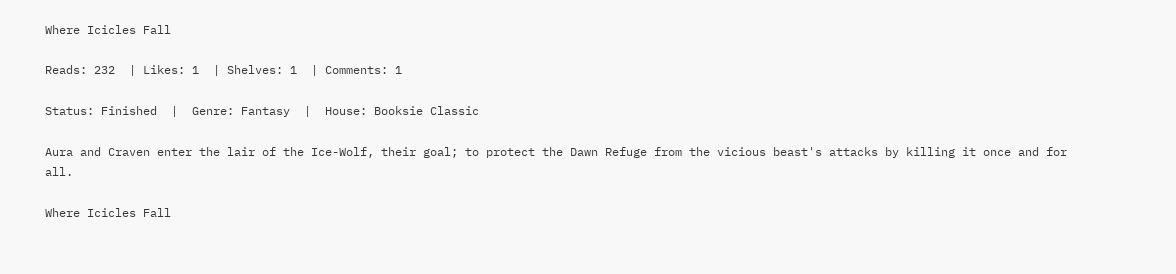Where Icicles Fall

Reads: 232  | Likes: 1  | Shelves: 1  | Comments: 1

Status: Finished  |  Genre: Fantasy  |  House: Booksie Classic

Aura and Craven enter the lair of the Ice-Wolf, their goal; to protect the Dawn Refuge from the vicious beast's attacks by killing it once and for all.

Where Icicles Fall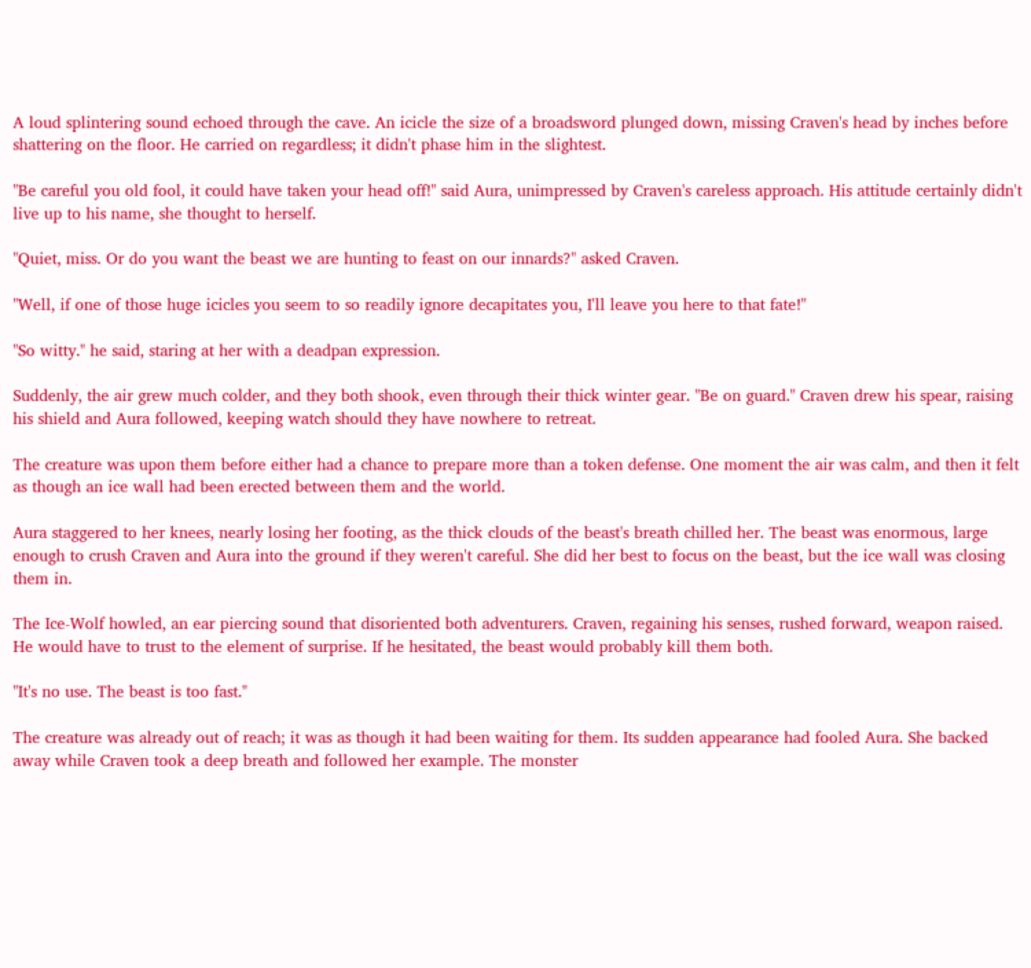A loud splintering sound echoed through the cave. An icicle the size of a broadsword plunged down, missing Craven's head by inches before shattering on the floor. He carried on regardless; it didn't phase him in the slightest.

"Be careful you old fool, it could have taken your head off!" said Aura, unimpressed by Craven's careless approach. His attitude certainly didn't live up to his name, she thought to herself.

"Quiet, miss. Or do you want the beast we are hunting to feast on our innards?" asked Craven.

"Well, if one of those huge icicles you seem to so readily ignore decapitates you, I'll leave you here to that fate!"

"So witty." he said, staring at her with a deadpan expression.

Suddenly, the air grew much colder, and they both shook, even through their thick winter gear. "Be on guard." Craven drew his spear, raising his shield and Aura followed, keeping watch should they have nowhere to retreat.

The creature was upon them before either had a chance to prepare more than a token defense. One moment the air was calm, and then it felt as though an ice wall had been erected between them and the world.

Aura staggered to her knees, nearly losing her footing, as the thick clouds of the beast's breath chilled her. The beast was enormous, large enough to crush Craven and Aura into the ground if they weren't careful. She did her best to focus on the beast, but the ice wall was closing them in.

The Ice-Wolf howled, an ear piercing sound that disoriented both adventurers. Craven, regaining his senses, rushed forward, weapon raised. He would have to trust to the element of surprise. If he hesitated, the beast would probably kill them both.

"It's no use. The beast is too fast."

The creature was already out of reach; it was as though it had been waiting for them. Its sudden appearance had fooled Aura. She backed away while Craven took a deep breath and followed her example. The monster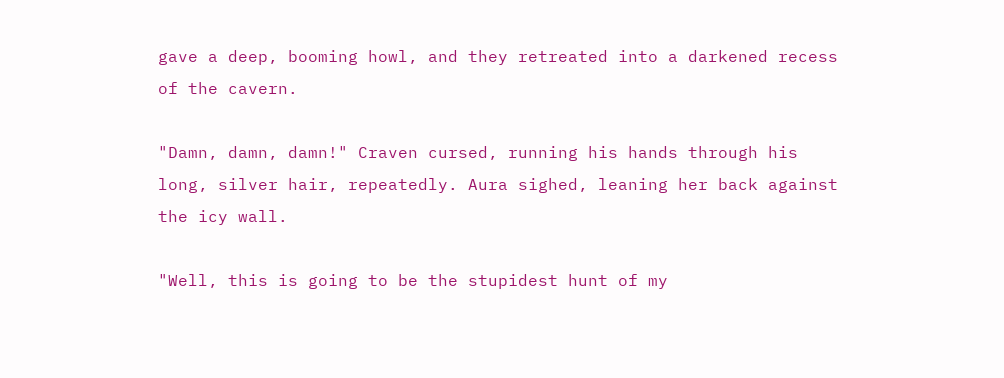gave a deep, booming howl, and they retreated into a darkened recess of the cavern.

"Damn, damn, damn!" Craven cursed, running his hands through his long, silver hair, repeatedly. Aura sighed, leaning her back against the icy wall.

"Well, this is going to be the stupidest hunt of my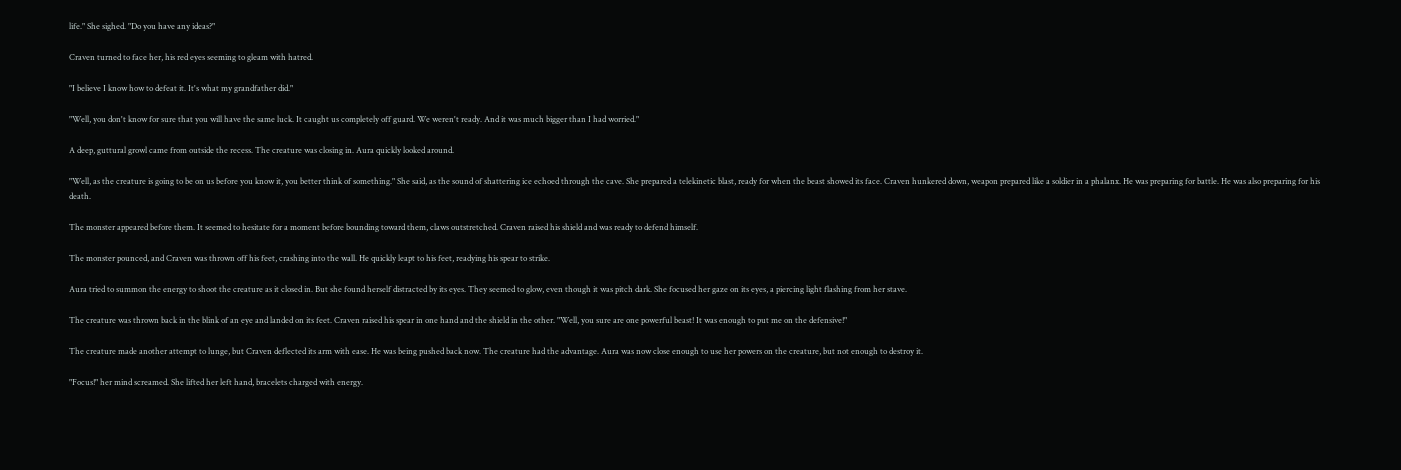life." She sighed. "Do you have any ideas?"

Craven turned to face her, his red eyes seeming to gleam with hatred.

"I believe I know how to defeat it. It's what my grandfather did."

"Well, you don't know for sure that you will have the same luck. It caught us completely off guard. We weren't ready. And it was much bigger than I had worried."

A deep, guttural growl came from outside the recess. The creature was closing in. Aura quickly looked around.

"Well, as the creature is going to be on us before you know it, you better think of something." She said, as the sound of shattering ice echoed through the cave. She prepared a telekinetic blast, ready for when the beast showed its face. Craven hunkered down, weapon prepared like a soldier in a phalanx. He was preparing for battle. He was also preparing for his death.

The monster appeared before them. It seemed to hesitate for a moment before bounding toward them, claws outstretched. Craven raised his shield and was ready to defend himself.

The monster pounced, and Craven was thrown off his feet, crashing into the wall. He quickly leapt to his feet, readying his spear to strike.

Aura tried to summon the energy to shoot the creature as it closed in. But she found herself distracted by its eyes. They seemed to glow, even though it was pitch dark. She focused her gaze on its eyes, a piercing light flashing from her stave.

The creature was thrown back in the blink of an eye and landed on its feet. Craven raised his spear in one hand and the shield in the other. "Well, you sure are one powerful beast! It was enough to put me on the defensive!"

The creature made another attempt to lunge, but Craven deflected its arm with ease. He was being pushed back now. The creature had the advantage. Aura was now close enough to use her powers on the creature, but not enough to destroy it.

"Focus!" her mind screamed. She lifted her left hand, bracelets charged with energy.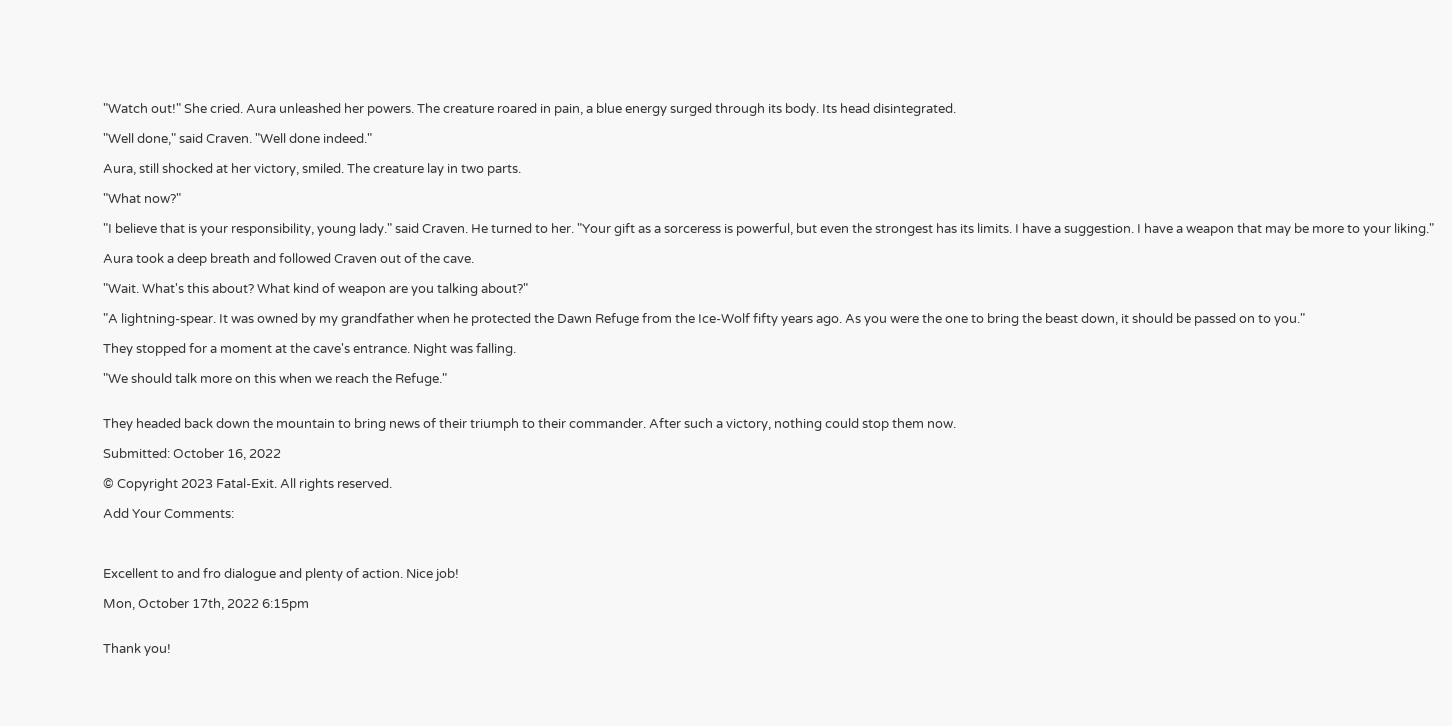"Watch out!" She cried. Aura unleashed her powers. The creature roared in pain, a blue energy surged through its body. Its head disintegrated.

"Well done," said Craven. "Well done indeed."

Aura, still shocked at her victory, smiled. The creature lay in two parts.

"What now?"

"I believe that is your responsibility, young lady." said Craven. He turned to her. "Your gift as a sorceress is powerful, but even the strongest has its limits. I have a suggestion. I have a weapon that may be more to your liking."

Aura took a deep breath and followed Craven out of the cave.

"Wait. What's this about? What kind of weapon are you talking about?"

"A lightning-spear. It was owned by my grandfather when he protected the Dawn Refuge from the Ice-Wolf fifty years ago. As you were the one to bring the beast down, it should be passed on to you."

They stopped for a moment at the cave's entrance. Night was falling.

"We should talk more on this when we reach the Refuge."


They headed back down the mountain to bring news of their triumph to their commander. After such a victory, nothing could stop them now.

Submitted: October 16, 2022

© Copyright 2023 Fatal-Exit. All rights reserved.

Add Your Comments:



Excellent to and fro dialogue and plenty of action. Nice job!

Mon, October 17th, 2022 6:15pm


Thank you!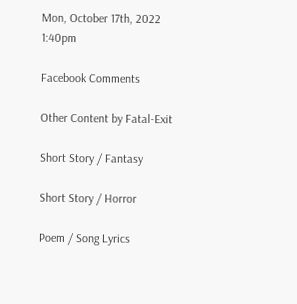Mon, October 17th, 2022 1:40pm

Facebook Comments

Other Content by Fatal-Exit

Short Story / Fantasy

Short Story / Horror

Poem / Song Lyrics